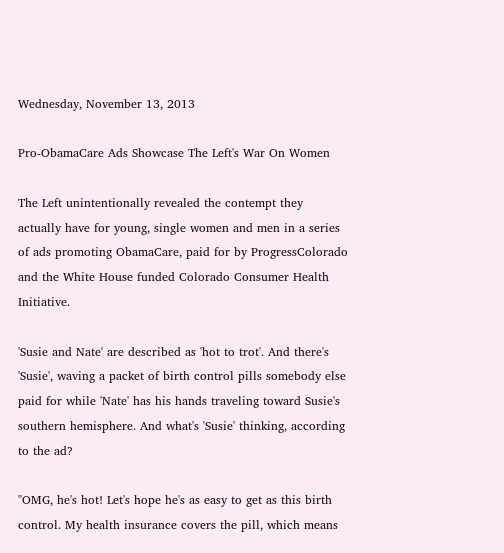Wednesday, November 13, 2013

Pro-ObamaCare Ads Showcase The Left's War On Women

The Left unintentionally revealed the contempt they actually have for young, single women and men in a series of ads promoting ObamaCare, paid for by ProgressColorado and the White House funded Colorado Consumer Health Initiative.

'Susie and Nate' are described as 'hot to trot'. And there's 'Susie', waving a packet of birth control pills somebody else paid for while 'Nate' has his hands traveling toward Susie's southern hemisphere. And what's 'Susie' thinking, according to the ad?

"OMG, he's hot! Let's hope he's as easy to get as this birth control. My health insurance covers the pill, which means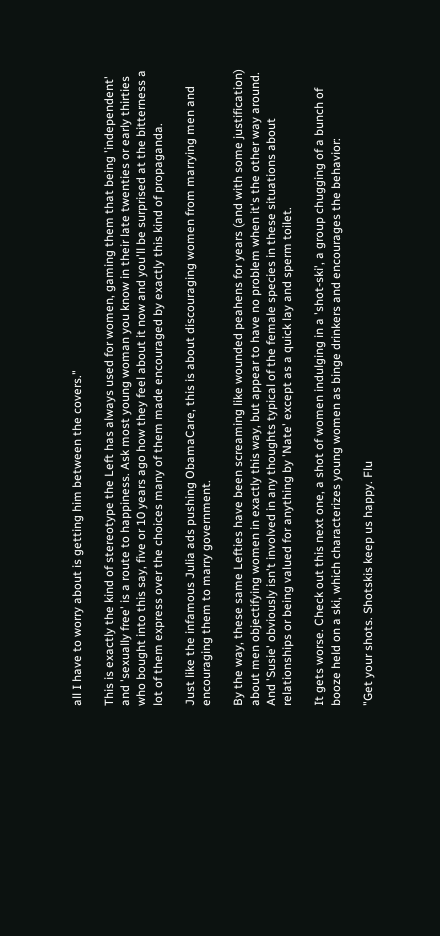all I have to worry about is getting him between the covers."

This is exactly the kind of stereotype the Left has always used for women, gaming them that being 'independent' and 'sexually free' is a route to happiness. Ask most young woman you know in their late twenties or early thirties who bought into this say, five or 10 years ago how they feel about it now and you'll be surprised at the bitterness a lot of them express over the choices many of them made encouraged by exactly this kind of propaganda.

Just like the infamous Julia ads pushing ObamaCare, this is about discouraging women from marrying men and encouraging them to marry government.

By the way, these same Lefties have been screaming like wounded peahens for years (and with some justification) about men objectifying women in exactly this way, but appear to have no problem when it's the other way around. And 'Susie' obviously isn't involved in any thoughts typical of the female species in these situations about relationships or being valued for anything by 'Nate' except as a quick lay and sperm toilet.

It gets worse. Check out this next one, a shot of women indulging in a 'shot-ski', a group chugging of a bunch of booze held on a ski, which characterizes young women as binge drinkers and encourages the behavior:

"Get your shots. Shotskis keep us happy. Flu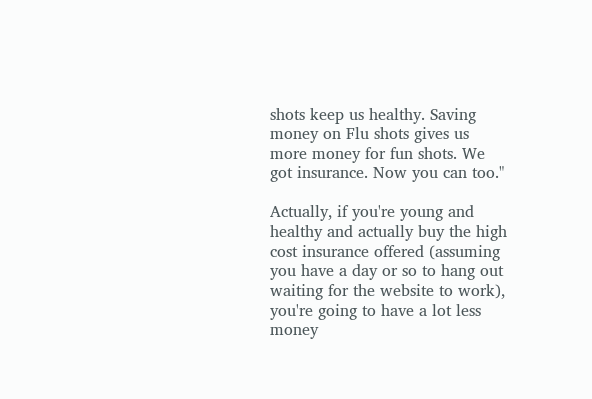shots keep us healthy. Saving money on Flu shots gives us more money for fun shots. We got insurance. Now you can too."

Actually, if you're young and healthy and actually buy the high cost insurance offered (assuming you have a day or so to hang out waiting for the website to work), you're going to have a lot less money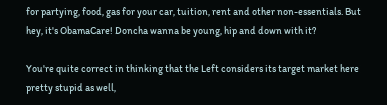for partying, food, gas for your car, tuition, rent and other non-essentials. But hey, it's ObamaCare! Doncha wanna be young, hip and down with it?

You're quite correct in thinking that the Left considers its target market here pretty stupid as well,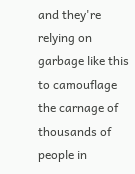and they're relying on garbage like this to camouflage the carnage of thousands of people in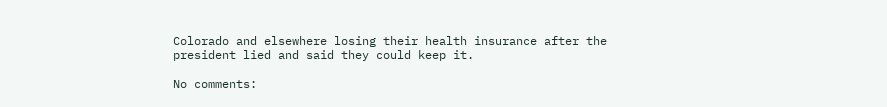Colorado and elsewhere losing their health insurance after the president lied and said they could keep it.

No comments: